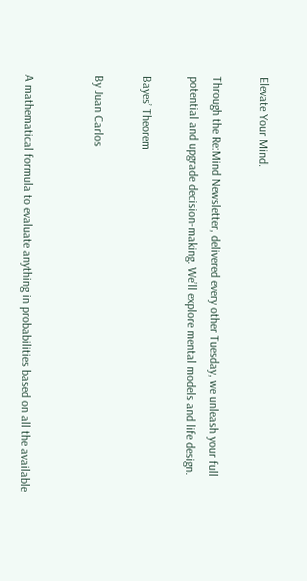Elevate Your Mind.

Through the Re:Mind Newsletter, delivered every other Tuesday, we unleash your full potential and upgrade decision-making. We’ll explore mental models and life design.

Bayes’ Theorem

By Juan Carlos


A mathematical formula to evaluate anything in probabilities based on all the available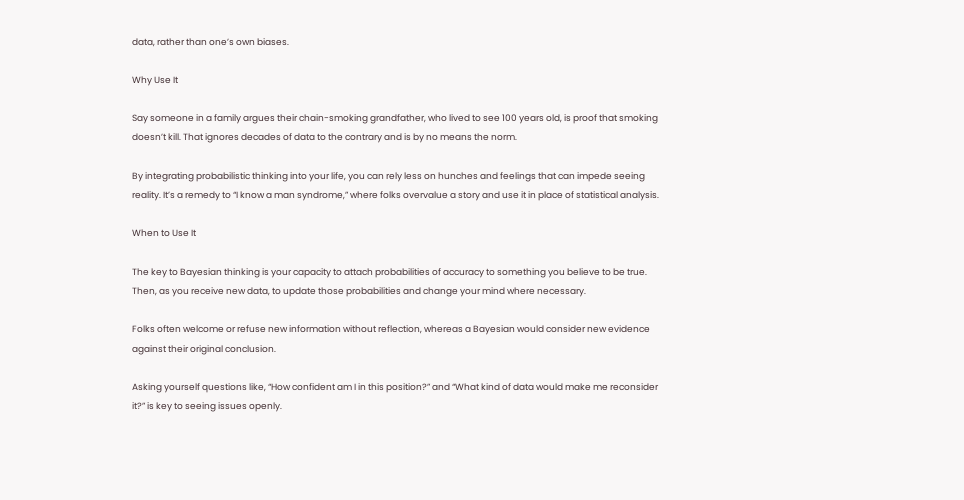data, rather than one’s own biases.

Why Use It

Say someone in a family argues their chain-smoking grandfather, who lived to see 100 years old, is proof that smoking doesn’t kill. That ignores decades of data to the contrary and is by no means the norm.

By integrating probabilistic thinking into your life, you can rely less on hunches and feelings that can impede seeing reality. It’s a remedy to “I know a man syndrome,” where folks overvalue a story and use it in place of statistical analysis.

When to Use It

The key to Bayesian thinking is your capacity to attach probabilities of accuracy to something you believe to be true. Then, as you receive new data, to update those probabilities and change your mind where necessary.

Folks often welcome or refuse new information without reflection, whereas a Bayesian would consider new evidence against their original conclusion.

Asking yourself questions like, “How confident am I in this position?” and “What kind of data would make me reconsider it?” is key to seeing issues openly.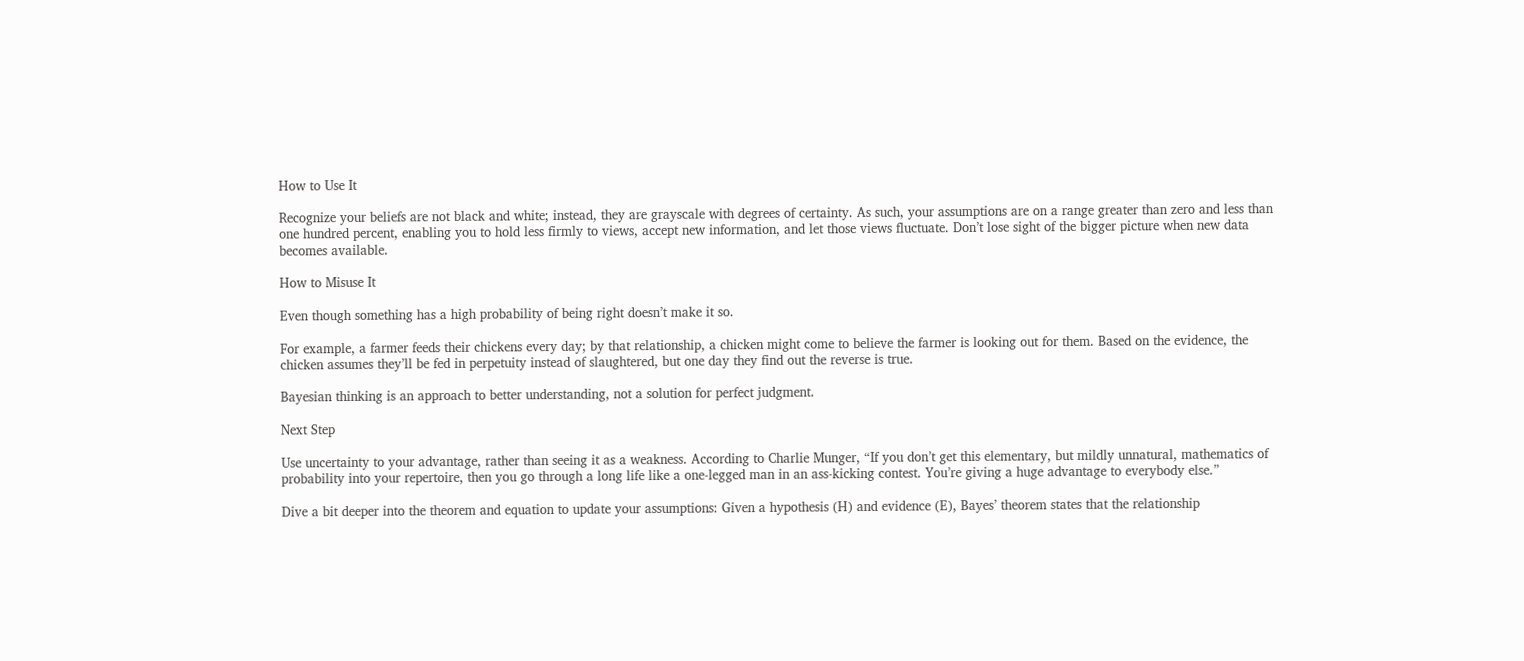How to Use It

Recognize your beliefs are not black and white; instead, they are grayscale with degrees of certainty. As such, your assumptions are on a range greater than zero and less than one hundred percent, enabling you to hold less firmly to views, accept new information, and let those views fluctuate. Don’t lose sight of the bigger picture when new data becomes available.

How to Misuse It

Even though something has a high probability of being right doesn’t make it so.

For example, a farmer feeds their chickens every day; by that relationship, a chicken might come to believe the farmer is looking out for them. Based on the evidence, the chicken assumes they’ll be fed in perpetuity instead of slaughtered, but one day they find out the reverse is true.

Bayesian thinking is an approach to better understanding, not a solution for perfect judgment.

Next Step

Use uncertainty to your advantage, rather than seeing it as a weakness. According to Charlie Munger, “If you don’t get this elementary, but mildly unnatural, mathematics of probability into your repertoire, then you go through a long life like a one-legged man in an ass-kicking contest. You’re giving a huge advantage to everybody else.”

Dive a bit deeper into the theorem and equation to update your assumptions: Given a hypothesis (H) and evidence (E), Bayes’ theorem states that the relationship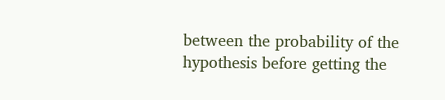between the probability of the hypothesis before getting the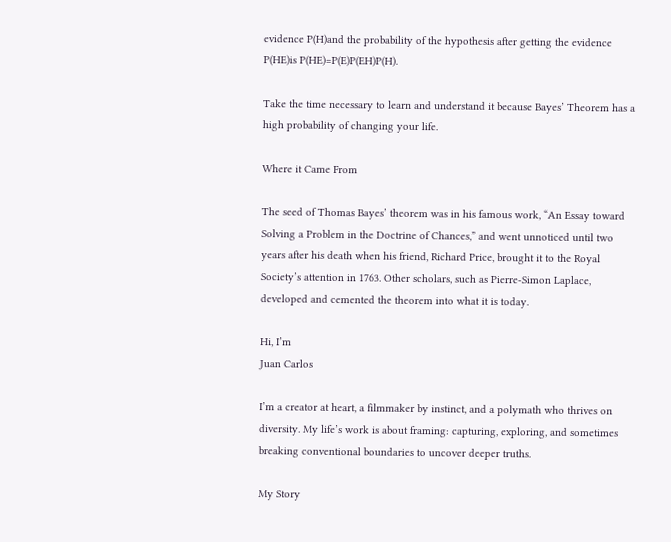evidence P(H)and the probability of the hypothesis after getting the evidence P(HE)is P(HE)=P(E)P(EH)P(H).

Take the time necessary to learn and understand it because Bayes’ Theorem has a high probability of changing your life.

Where it Came From

The seed of Thomas Bayes’ theorem was in his famous work, “An Essay toward Solving a Problem in the Doctrine of Chances,” and went unnoticed until two years after his death when his friend, Richard Price, brought it to the Royal Society’s attention in 1763. Other scholars, such as Pierre-Simon Laplace, developed and cemented the theorem into what it is today.

Hi, I’m
Juan Carlos

I’m a creator at heart, a filmmaker by instinct, and a polymath who thrives on diversity. My life’s work is about framing: capturing, exploring, and sometimes breaking conventional boundaries to uncover deeper truths.

My Story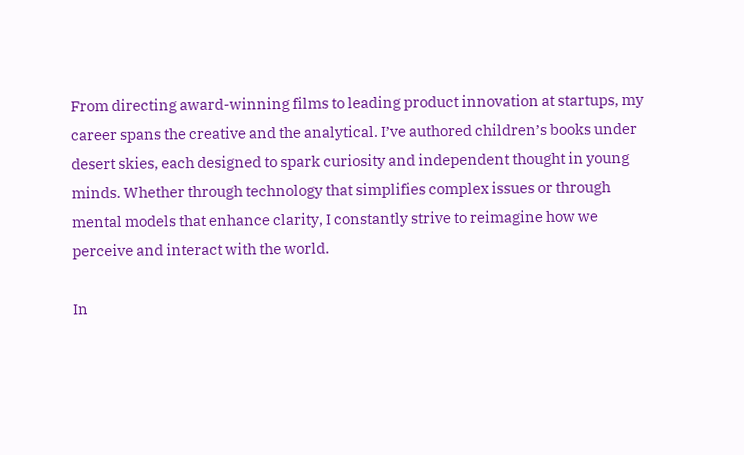From directing award-winning films to leading product innovation at startups, my career spans the creative and the analytical. I’ve authored children’s books under desert skies, each designed to spark curiosity and independent thought in young minds. Whether through technology that simplifies complex issues or through mental models that enhance clarity, I constantly strive to reimagine how we perceive and interact with the world.

In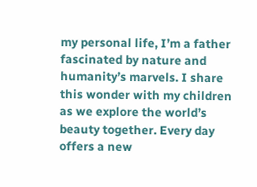my personal life, I’m a father fascinated by nature and humanity’s marvels. I share this wonder with my children as we explore the world’s beauty together. Every day offers a new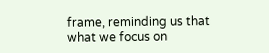frame, reminding us that what we focus on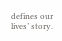defines our lives’ story.